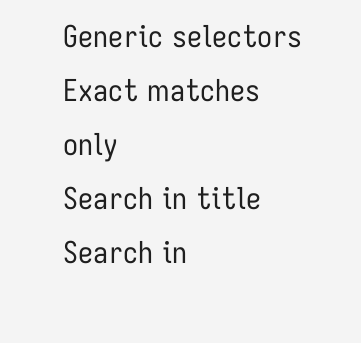Generic selectors
Exact matches only
Search in title
Search in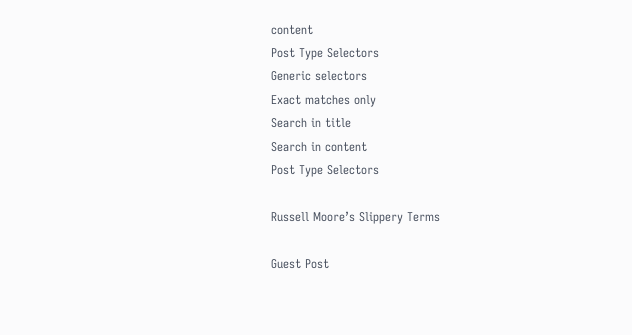content
Post Type Selectors
Generic selectors
Exact matches only
Search in title
Search in content
Post Type Selectors

Russell Moore’s Slippery Terms

Guest Post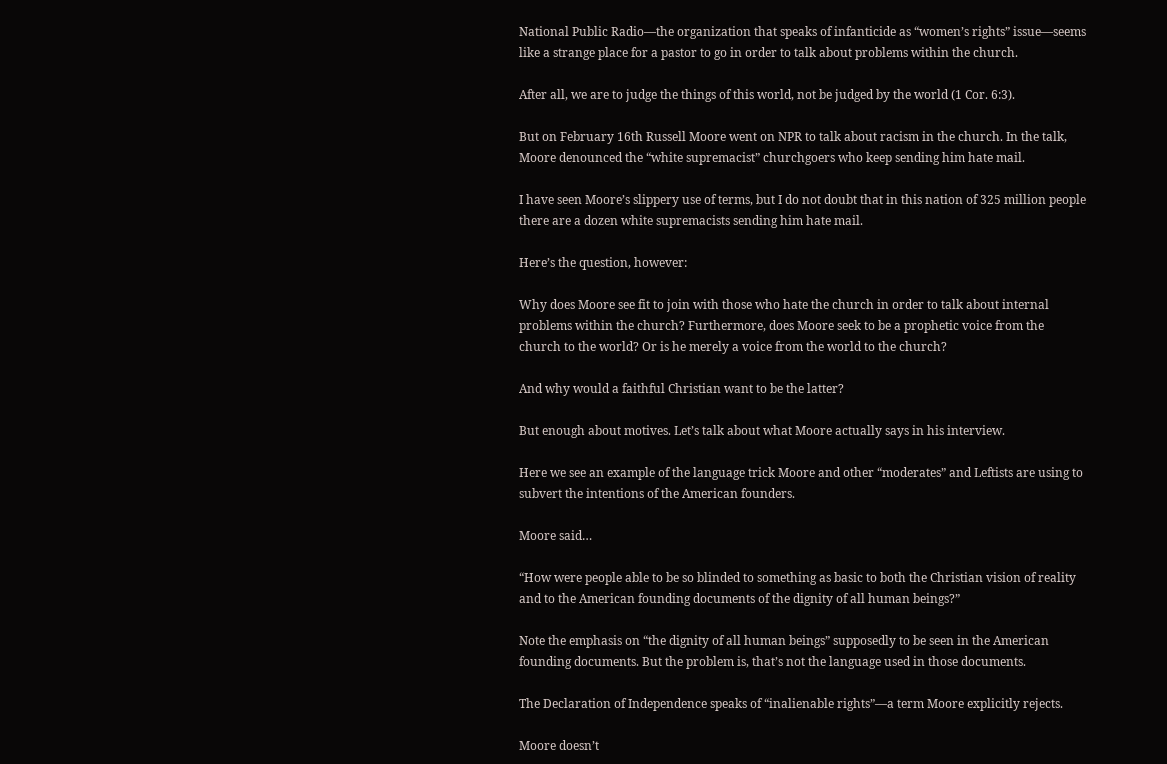National Public Radio—the organization that speaks of infanticide as “women’s rights” issue—seems like a strange place for a pastor to go in order to talk about problems within the church.

After all, we are to judge the things of this world, not be judged by the world (1 Cor. 6:3).

But on February 16th Russell Moore went on NPR to talk about racism in the church. In the talk, Moore denounced the “white supremacist” churchgoers who keep sending him hate mail.

I have seen Moore’s slippery use of terms, but I do not doubt that in this nation of 325 million people there are a dozen white supremacists sending him hate mail.

Here’s the question, however:

Why does Moore see fit to join with those who hate the church in order to talk about internal problems within the church? Furthermore, does Moore seek to be a prophetic voice from the church to the world? Or is he merely a voice from the world to the church?

And why would a faithful Christian want to be the latter?

But enough about motives. Let’s talk about what Moore actually says in his interview.

Here we see an example of the language trick Moore and other “moderates” and Leftists are using to subvert the intentions of the American founders.

Moore said…

“How were people able to be so blinded to something as basic to both the Christian vision of reality and to the American founding documents of the dignity of all human beings?”

Note the emphasis on “the dignity of all human beings” supposedly to be seen in the American founding documents. But the problem is, that’s not the language used in those documents.

The Declaration of Independence speaks of “inalienable rights”—a term Moore explicitly rejects.

Moore doesn’t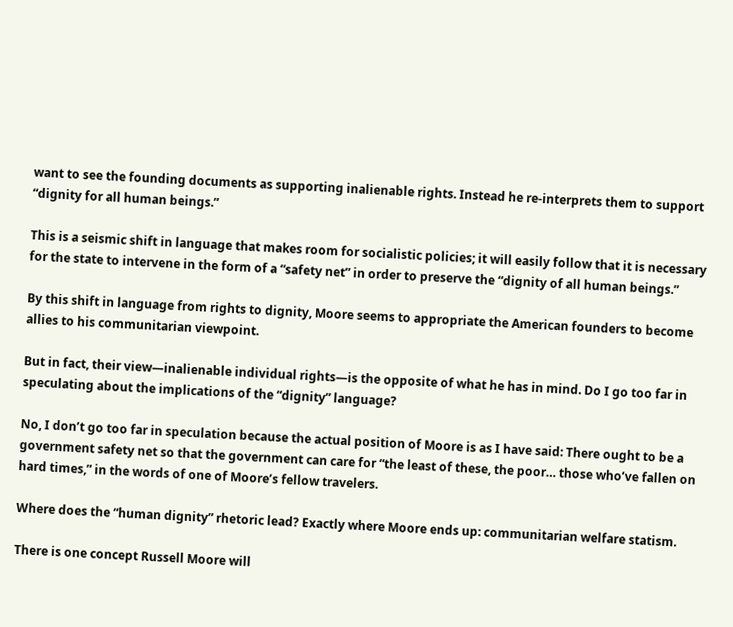want to see the founding documents as supporting inalienable rights. Instead he re-interprets them to support “dignity for all human beings.”

This is a seismic shift in language that makes room for socialistic policies; it will easily follow that it is necessary for the state to intervene in the form of a “safety net” in order to preserve the “dignity of all human beings.”

By this shift in language from rights to dignity, Moore seems to appropriate the American founders to become allies to his communitarian viewpoint.

But in fact, their view—inalienable individual rights—is the opposite of what he has in mind. Do I go too far in speculating about the implications of the “dignity” language?

No, I don’t go too far in speculation because the actual position of Moore is as I have said: There ought to be a government safety net so that the government can care for “the least of these, the poor… those who’ve fallen on hard times,” in the words of one of Moore’s fellow travelers.

Where does the “human dignity” rhetoric lead? Exactly where Moore ends up: communitarian welfare statism.

There is one concept Russell Moore will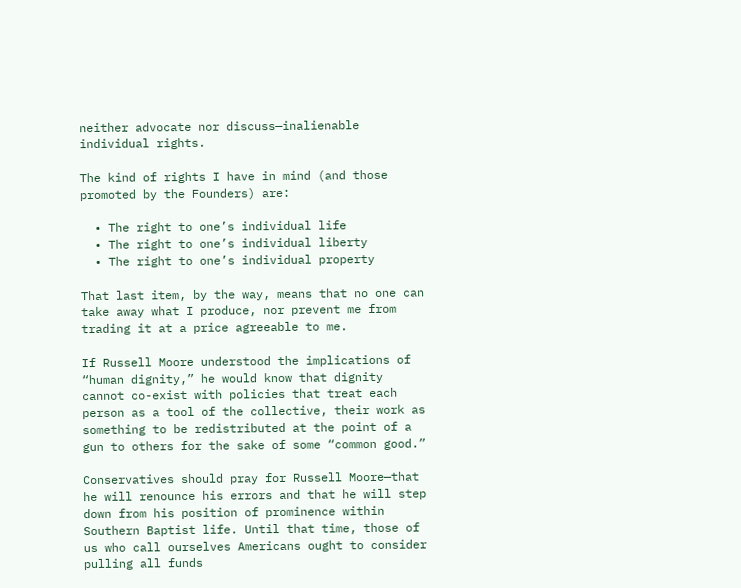neither advocate nor discuss—inalienable individual rights.

The kind of rights I have in mind (and those promoted by the Founders) are:

  • The right to one’s individual life
  • The right to one’s individual liberty
  • The right to one’s individual property

That last item, by the way, means that no one can take away what I produce, nor prevent me from trading it at a price agreeable to me.

If Russell Moore understood the implications of “human dignity,” he would know that dignity cannot co-exist with policies that treat each person as a tool of the collective, their work as something to be redistributed at the point of a gun to others for the sake of some “common good.”

Conservatives should pray for Russell Moore—that he will renounce his errors and that he will step down from his position of prominence within Southern Baptist life. Until that time, those of us who call ourselves Americans ought to consider pulling all funds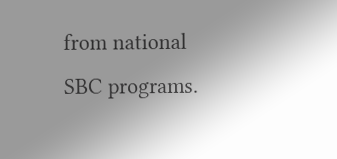from national SBC programs.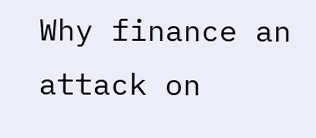Why finance an attack on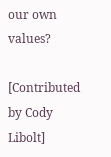our own values?

[Contributed by Cody Libolt]